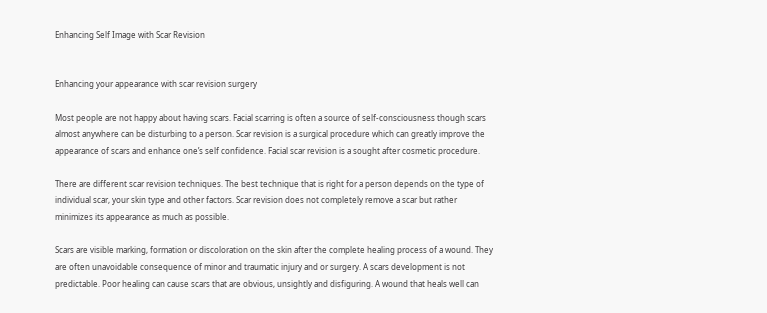Enhancing Self Image with Scar Revision


Enhancing your appearance with scar revision surgery

Most people are not happy about having scars. Facial scarring is often a source of self-consciousness though scars almost anywhere can be disturbing to a person. Scar revision is a surgical procedure which can greatly improve the appearance of scars and enhance one’s self confidence. Facial scar revision is a sought after cosmetic procedure.

There are different scar revision techniques. The best technique that is right for a person depends on the type of individual scar, your skin type and other factors. Scar revision does not completely remove a scar but rather minimizes its appearance as much as possible.

Scars are visible marking, formation or discoloration on the skin after the complete healing process of a wound. They are often unavoidable consequence of minor and traumatic injury and or surgery. A scars development is not predictable. Poor healing can cause scars that are obvious, unsightly and disfiguring. A wound that heals well can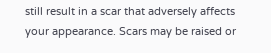still result in a scar that adversely affects your appearance. Scars may be raised or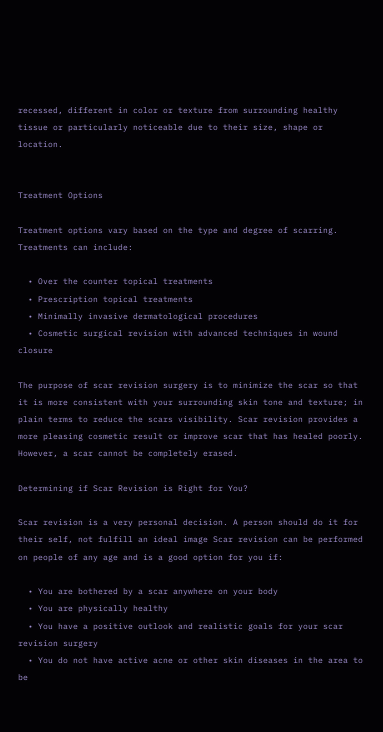recessed, different in color or texture from surrounding healthy tissue or particularly noticeable due to their size, shape or location.


Treatment Options

Treatment options vary based on the type and degree of scarring. Treatments can include:

  • Over the counter topical treatments
  • Prescription topical treatments
  • Minimally invasive dermatological procedures
  • Cosmetic surgical revision with advanced techniques in wound closure

The purpose of scar revision surgery is to minimize the scar so that it is more consistent with your surrounding skin tone and texture; in plain terms to reduce the scars visibility. Scar revision provides a more pleasing cosmetic result or improve scar that has healed poorly. However, a scar cannot be completely erased.

Determining if Scar Revision is Right for You?

Scar revision is a very personal decision. A person should do it for their self, not fulfill an ideal image Scar revision can be performed on people of any age and is a good option for you if:

  • You are bothered by a scar anywhere on your body
  • You are physically healthy
  • You have a positive outlook and realistic goals for your scar revision surgery
  • You do not have active acne or other skin diseases in the area to be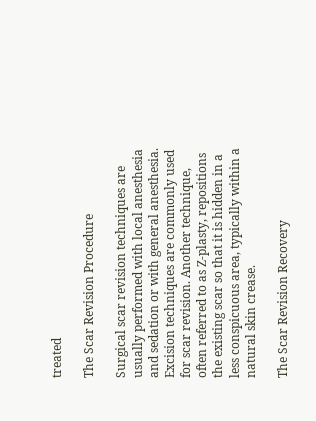treated

The Scar Revision Procedure

Surgical scar revision techniques are usually performed with local anesthesia and sedation or with general anesthesia. Excision techniques are commonly used for scar revision. Another technique, often referred to as Z-plasty, repositions the existing scar so that it is hidden in a less conspicuous area, typically within a natural skin crease.

The Scar Revision Recovery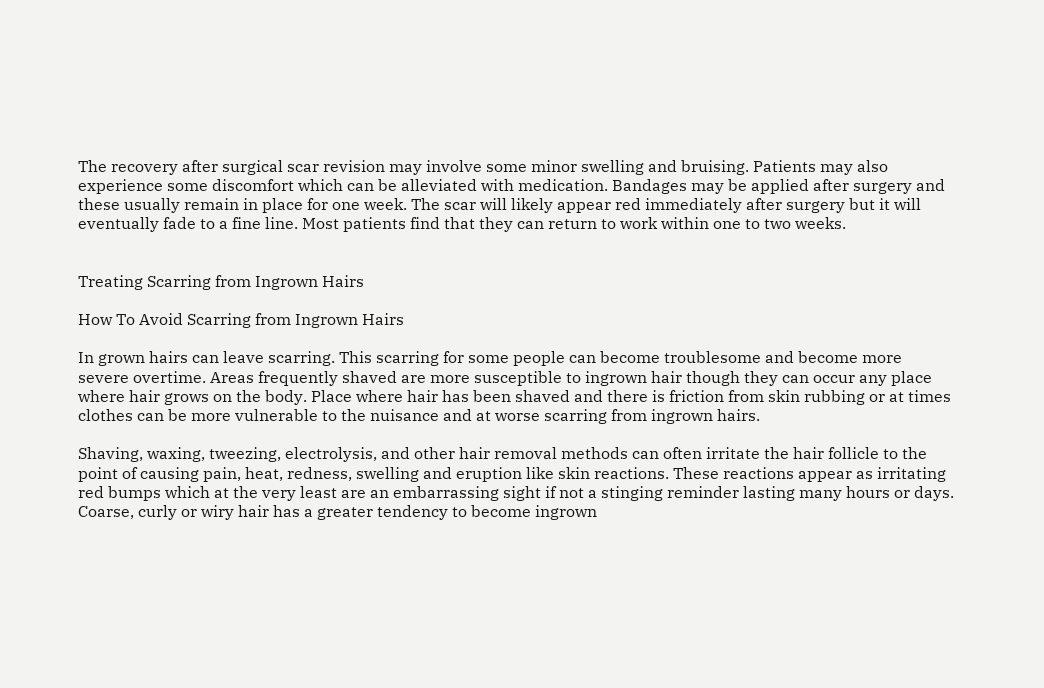The recovery after surgical scar revision may involve some minor swelling and bruising. Patients may also experience some discomfort which can be alleviated with medication. Bandages may be applied after surgery and these usually remain in place for one week. The scar will likely appear red immediately after surgery but it will eventually fade to a fine line. Most patients find that they can return to work within one to two weeks.


Treating Scarring from Ingrown Hairs

How To Avoid Scarring from Ingrown Hairs

In grown hairs can leave scarring. This scarring for some people can become troublesome and become more severe overtime. Areas frequently shaved are more susceptible to ingrown hair though they can occur any place where hair grows on the body. Place where hair has been shaved and there is friction from skin rubbing or at times clothes can be more vulnerable to the nuisance and at worse scarring from ingrown hairs.

Shaving, waxing, tweezing, electrolysis, and other hair removal methods can often irritate the hair follicle to the point of causing pain, heat, redness, swelling and eruption like skin reactions. These reactions appear as irritating red bumps which at the very least are an embarrassing sight if not a stinging reminder lasting many hours or days. Coarse, curly or wiry hair has a greater tendency to become ingrown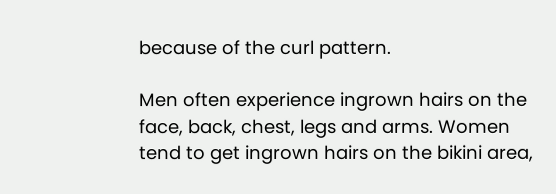because of the curl pattern.

Men often experience ingrown hairs on the face, back, chest, legs and arms. Women tend to get ingrown hairs on the bikini area,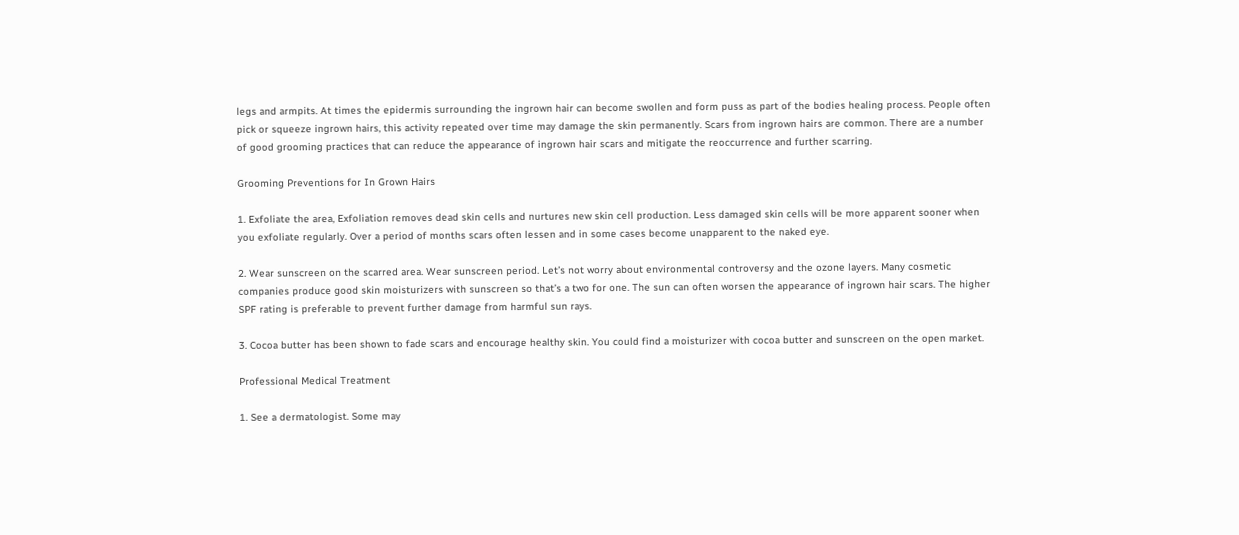legs and armpits. At times the epidermis surrounding the ingrown hair can become swollen and form puss as part of the bodies healing process. People often pick or squeeze ingrown hairs, this activity repeated over time may damage the skin permanently. Scars from ingrown hairs are common. There are a number of good grooming practices that can reduce the appearance of ingrown hair scars and mitigate the reoccurrence and further scarring.

Grooming Preventions for In Grown Hairs

1. Exfoliate the area, Exfoliation removes dead skin cells and nurtures new skin cell production. Less damaged skin cells will be more apparent sooner when you exfoliate regularly. Over a period of months scars often lessen and in some cases become unapparent to the naked eye.

2. Wear sunscreen on the scarred area. Wear sunscreen period. Let’s not worry about environmental controversy and the ozone layers. Many cosmetic companies produce good skin moisturizers with sunscreen so that’s a two for one. The sun can often worsen the appearance of ingrown hair scars. The higher SPF rating is preferable to prevent further damage from harmful sun rays.

3. Cocoa butter has been shown to fade scars and encourage healthy skin. You could find a moisturizer with cocoa butter and sunscreen on the open market.

Professional Medical Treatment

1. See a dermatologist. Some may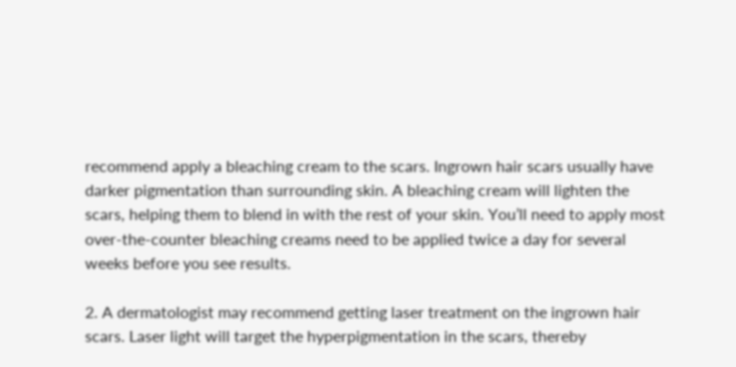recommend apply a bleaching cream to the scars. Ingrown hair scars usually have darker pigmentation than surrounding skin. A bleaching cream will lighten the scars, helping them to blend in with the rest of your skin. You’ll need to apply most over-the-counter bleaching creams need to be applied twice a day for several weeks before you see results.

2. A dermatologist may recommend getting laser treatment on the ingrown hair scars. Laser light will target the hyperpigmentation in the scars, thereby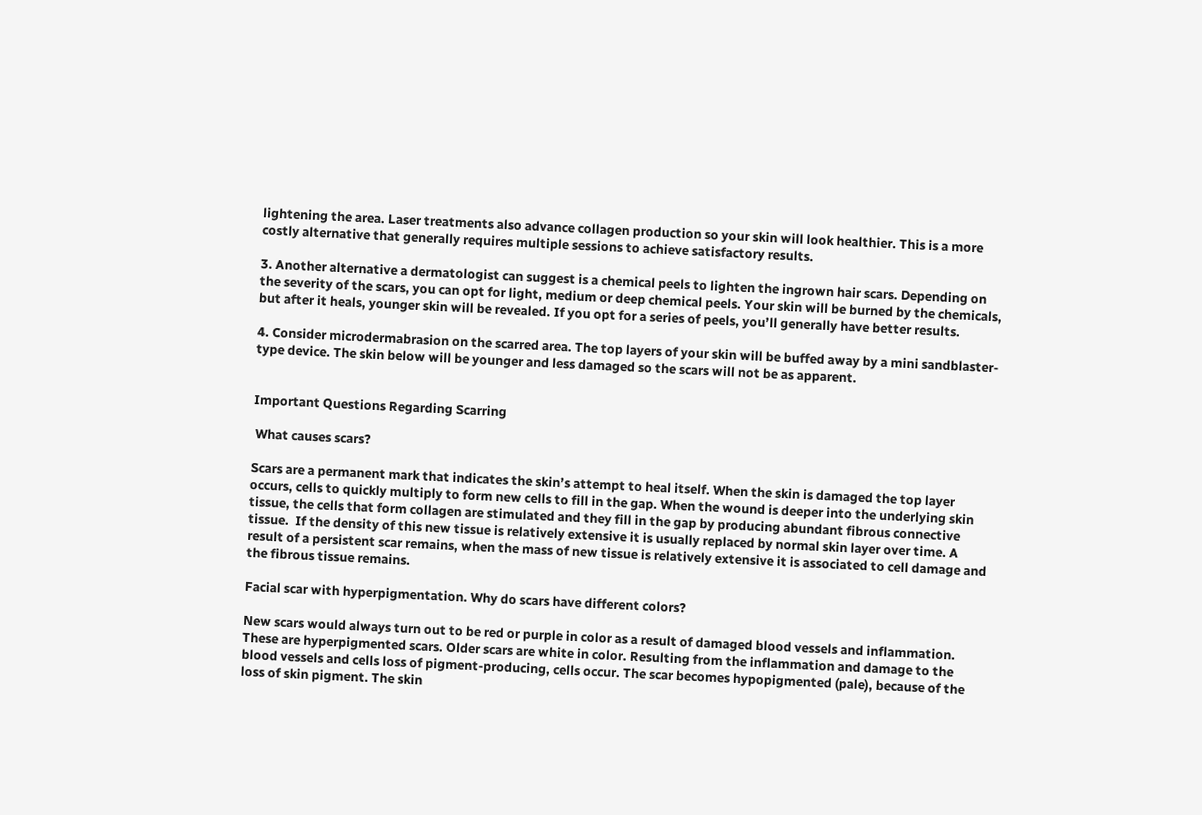lightening the area. Laser treatments also advance collagen production so your skin will look healthier. This is a more costly alternative that generally requires multiple sessions to achieve satisfactory results.

3. Another alternative a dermatologist can suggest is a chemical peels to lighten the ingrown hair scars. Depending on the severity of the scars, you can opt for light, medium or deep chemical peels. Your skin will be burned by the chemicals, but after it heals, younger skin will be revealed. If you opt for a series of peels, you’ll generally have better results.

4. Consider microdermabrasion on the scarred area. The top layers of your skin will be buffed away by a mini sandblaster-type device. The skin below will be younger and less damaged so the scars will not be as apparent.


Important Questions Regarding Scarring

 What causes scars?

Scars are a permanent mark that indicates the skin’s attempt to heal itself. When the skin is damaged the top layer occurs, cells to quickly multiply to form new cells to fill in the gap. When the wound is deeper into the underlying skin tissue, the cells that form collagen are stimulated and they fill in the gap by producing abundant fibrous connective tissue.  If the density of this new tissue is relatively extensive it is usually replaced by normal skin layer over time. A result of a persistent scar remains, when the mass of new tissue is relatively extensive it is associated to cell damage and the fibrous tissue remains.

Facial scar with hyperpigmentation. Why do scars have different colors?

New scars would always turn out to be red or purple in color as a result of damaged blood vessels and inflammation. These are hyperpigmented scars. Older scars are white in color. Resulting from the inflammation and damage to the blood vessels and cells loss of pigment-producing, cells occur. The scar becomes hypopigmented (pale), because of the loss of skin pigment. The skin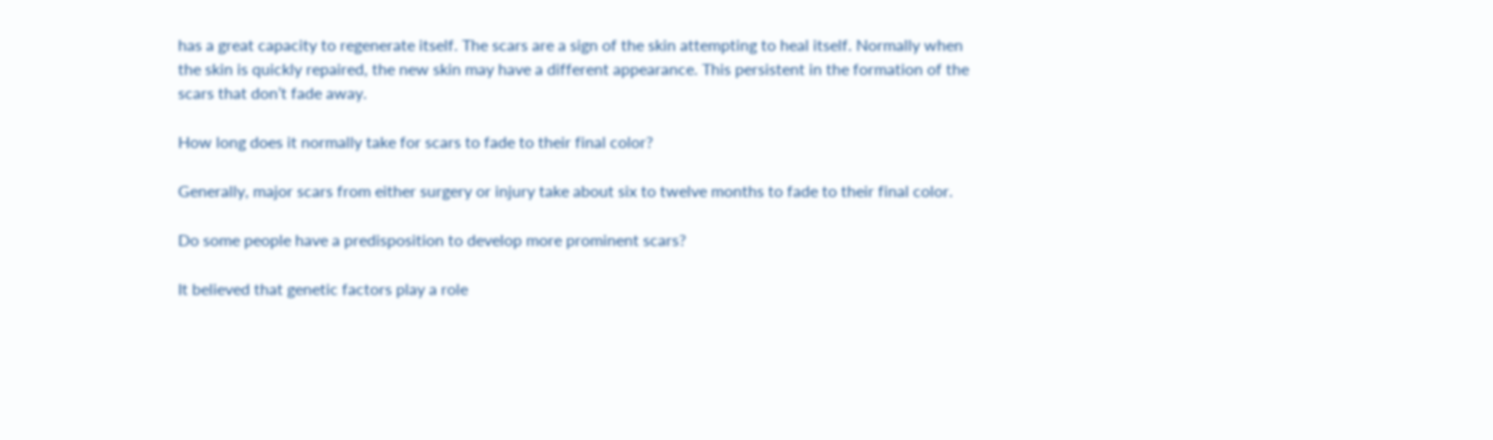has a great capacity to regenerate itself. The scars are a sign of the skin attempting to heal itself. Normally when the skin is quickly repaired, the new skin may have a different appearance. This persistent in the formation of the scars that don’t fade away.

How long does it normally take for scars to fade to their final color?

Generally, major scars from either surgery or injury take about six to twelve months to fade to their final color.

Do some people have a predisposition to develop more prominent scars?

It believed that genetic factors play a role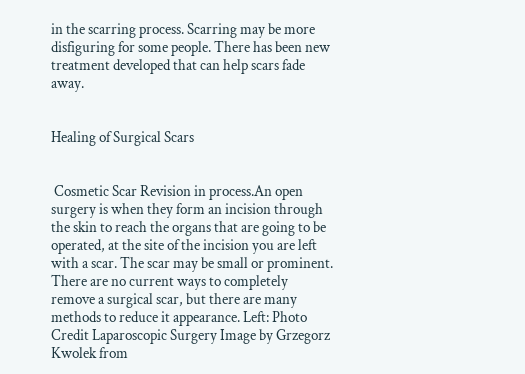in the scarring process. Scarring may be more disfiguring for some people. There has been new treatment developed that can help scars fade away.


Healing of Surgical Scars


 Cosmetic Scar Revision in process.An open surgery is when they form an incision through the skin to reach the organs that are going to be operated, at the site of the incision you are left with a scar. The scar may be small or prominent. There are no current ways to completely remove a surgical scar, but there are many methods to reduce it appearance. Left: Photo Credit Laparoscopic Surgery Image by Grzegorz Kwolek from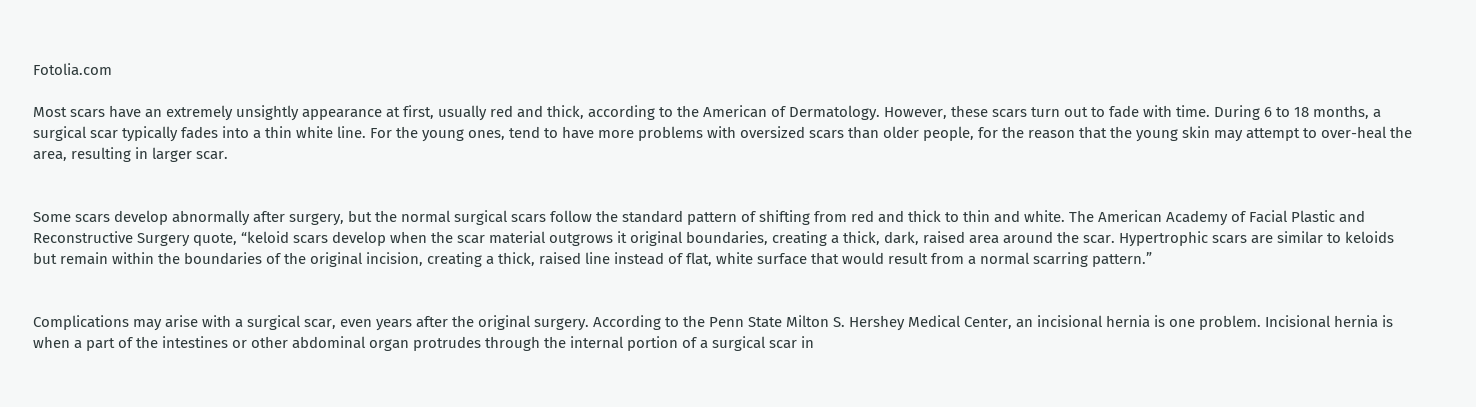Fotolia.com

Most scars have an extremely unsightly appearance at first, usually red and thick, according to the American of Dermatology. However, these scars turn out to fade with time. During 6 to 18 months, a surgical scar typically fades into a thin white line. For the young ones, tend to have more problems with oversized scars than older people, for the reason that the young skin may attempt to over-heal the area, resulting in larger scar.


Some scars develop abnormally after surgery, but the normal surgical scars follow the standard pattern of shifting from red and thick to thin and white. The American Academy of Facial Plastic and Reconstructive Surgery quote, “keloid scars develop when the scar material outgrows it original boundaries, creating a thick, dark, raised area around the scar. Hypertrophic scars are similar to keloids but remain within the boundaries of the original incision, creating a thick, raised line instead of flat, white surface that would result from a normal scarring pattern.”


Complications may arise with a surgical scar, even years after the original surgery. According to the Penn State Milton S. Hershey Medical Center, an incisional hernia is one problem. Incisional hernia is when a part of the intestines or other abdominal organ protrudes through the internal portion of a surgical scar in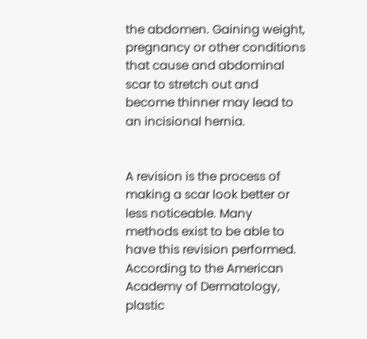the abdomen. Gaining weight, pregnancy or other conditions that cause and abdominal scar to stretch out and become thinner may lead to an incisional hernia.


A revision is the process of making a scar look better or less noticeable. Many methods exist to be able to have this revision performed. According to the American Academy of Dermatology, plastic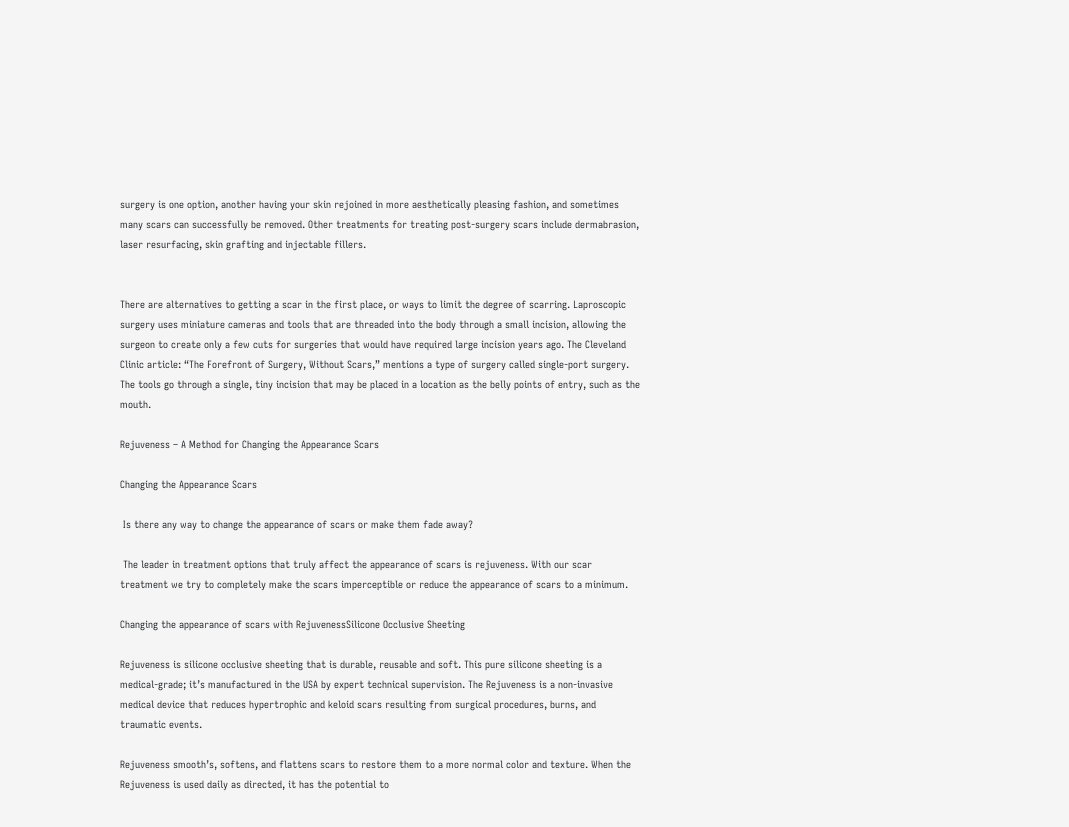surgery is one option, another having your skin rejoined in more aesthetically pleasing fashion, and sometimes many scars can successfully be removed. Other treatments for treating post-surgery scars include dermabrasion, laser resurfacing, skin grafting and injectable fillers.


There are alternatives to getting a scar in the first place, or ways to limit the degree of scarring. Laproscopic surgery uses miniature cameras and tools that are threaded into the body through a small incision, allowing the surgeon to create only a few cuts for surgeries that would have required large incision years ago. The Cleveland Clinic article: “The Forefront of Surgery, Without Scars,” mentions a type of surgery called single-port surgery. The tools go through a single, tiny incision that may be placed in a location as the belly points of entry, such as the mouth.

Rejuveness – A Method for Changing the Appearance Scars

Changing the Appearance Scars

 Is there any way to change the appearance of scars or make them fade away?

 The leader in treatment options that truly affect the appearance of scars is rejuveness. With our scar treatment we try to completely make the scars imperceptible or reduce the appearance of scars to a minimum.

Changing the appearance of scars with RejuvenessSilicone Occlusive Sheeting

Rejuveness is silicone occlusive sheeting that is durable, reusable and soft. This pure silicone sheeting is a medical-grade; it’s manufactured in the USA by expert technical supervision. The Rejuveness is a non-invasive medical device that reduces hypertrophic and keloid scars resulting from surgical procedures, burns, and traumatic events.

Rejuveness smooth’s, softens, and flattens scars to restore them to a more normal color and texture. When the Rejuveness is used daily as directed, it has the potential to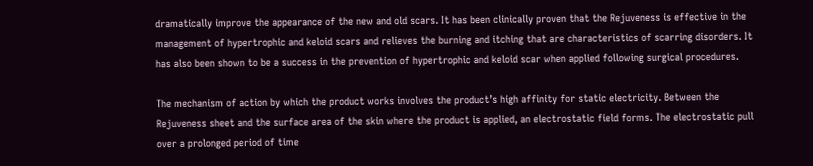dramatically improve the appearance of the new and old scars. It has been clinically proven that the Rejuveness is effective in the management of hypertrophic and keloid scars and relieves the burning and itching that are characteristics of scarring disorders. It has also been shown to be a success in the prevention of hypertrophic and keloid scar when applied following surgical procedures.

The mechanism of action by which the product works involves the product’s high affinity for static electricity. Between the Rejuveness sheet and the surface area of the skin where the product is applied, an electrostatic field forms. The electrostatic pull over a prolonged period of time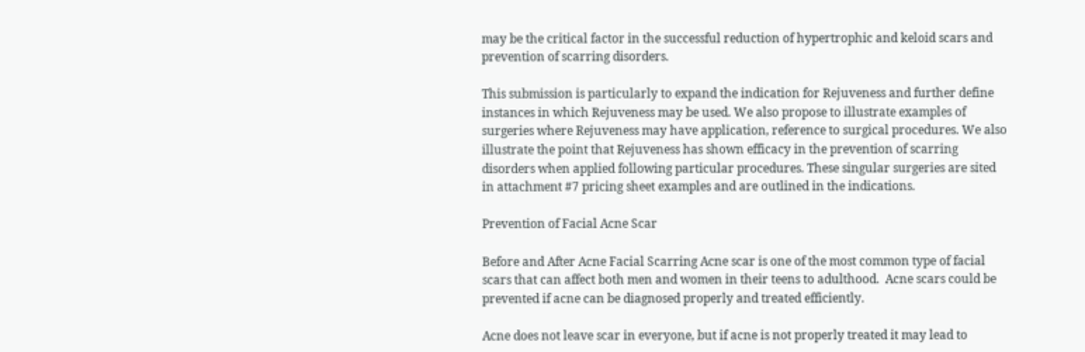may be the critical factor in the successful reduction of hypertrophic and keloid scars and prevention of scarring disorders.

This submission is particularly to expand the indication for Rejuveness and further define instances in which Rejuveness may be used. We also propose to illustrate examples of surgeries where Rejuveness may have application, reference to surgical procedures. We also illustrate the point that Rejuveness has shown efficacy in the prevention of scarring disorders when applied following particular procedures. These singular surgeries are sited in attachment #7 pricing sheet examples and are outlined in the indications.

Prevention of Facial Acne Scar

Before and After Acne Facial Scarring Acne scar is one of the most common type of facial scars that can affect both men and women in their teens to adulthood.  Acne scars could be prevented if acne can be diagnosed properly and treated efficiently.

Acne does not leave scar in everyone, but if acne is not properly treated it may lead to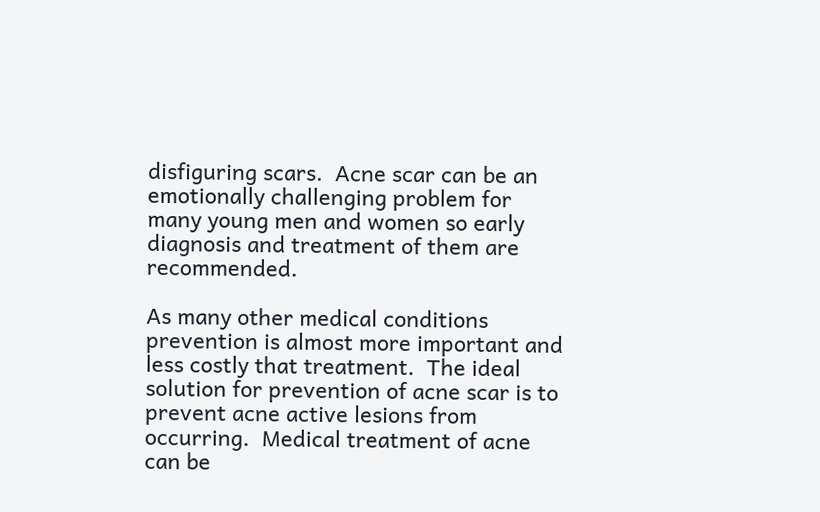disfiguring scars.  Acne scar can be an emotionally challenging problem for many young men and women so early diagnosis and treatment of them are recommended.

As many other medical conditions prevention is almost more important and less costly that treatment.  The ideal solution for prevention of acne scar is to prevent acne active lesions from occurring.  Medical treatment of acne can be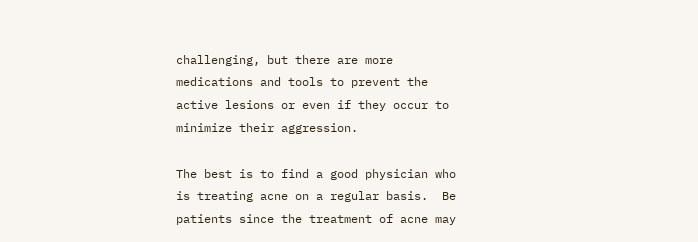challenging, but there are more medications and tools to prevent the active lesions or even if they occur to minimize their aggression.

The best is to find a good physician who is treating acne on a regular basis.  Be patients since the treatment of acne may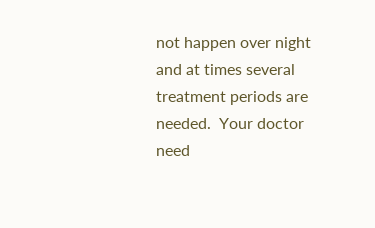not happen over night and at times several treatment periods are needed.  Your doctor need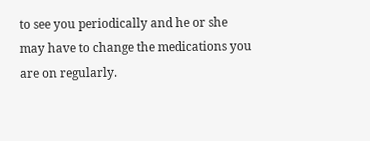to see you periodically and he or she may have to change the medications you are on regularly.